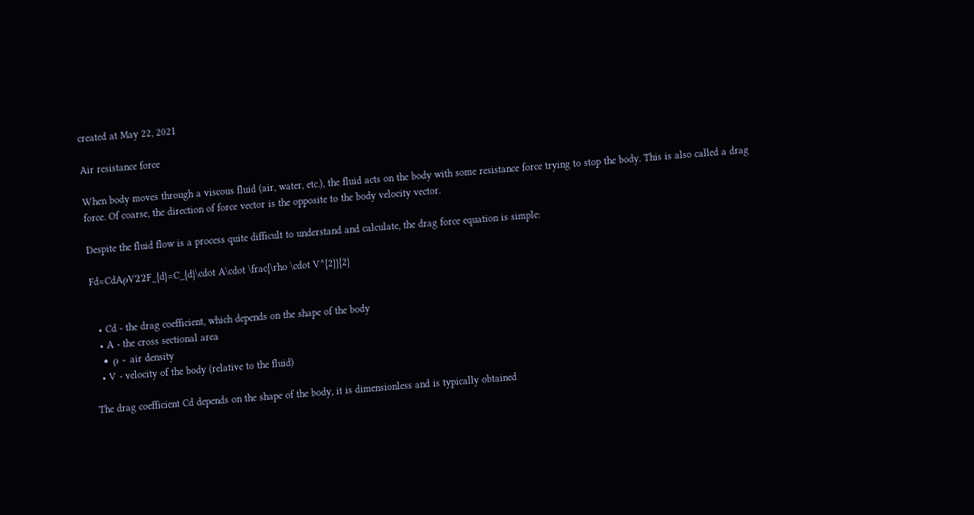created at May 22, 2021

Air resistance force

When body moves through a viscous fluid (air, water, etc.), the fluid acts on the body with some resistance force trying to stop the body. This is also called a drag force. Of coarse, the direction of force vector is the opposite to the body velocity vector.

Despite the fluid flow is a process quite difficult to understand and calculate, the drag force equation is simple:

Fd=CdAρV22F_{d}=C_{d}\cdot A\cdot \frac{\rho \cdot V^{2}}{2}


  • Cd - the drag coefficient, which depends on the shape of the body
  • A - the cross sectional area
  • ρ - air density
  • V - velocity of the body (relative to the fluid)

The drag coefficient Cd depends on the shape of the body, it is dimensionless and is typically obtained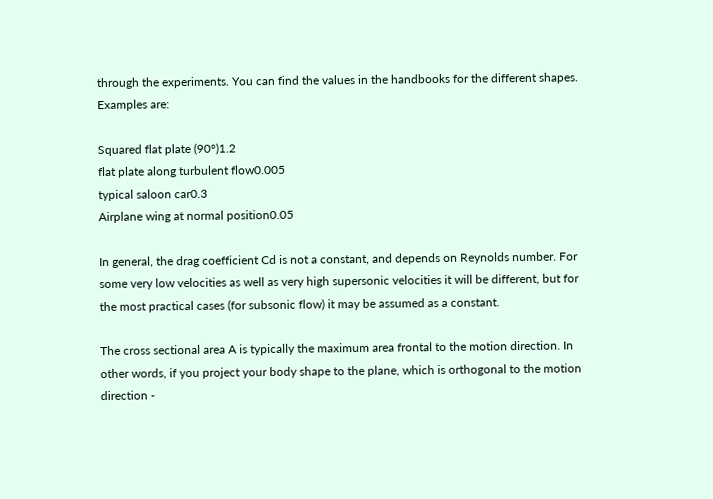through the experiments. You can find the values in the handbooks for the different shapes. Examples are:

Squared flat plate (90°)1.2
flat plate along turbulent flow0.005
typical saloon car0.3
Airplane wing at normal position0.05

In general, the drag coefficient Cd is not a constant, and depends on Reynolds number. For some very low velocities as well as very high supersonic velocities it will be different, but for the most practical cases (for subsonic flow) it may be assumed as a constant.

The cross sectional area A is typically the maximum area frontal to the motion direction. In other words, if you project your body shape to the plane, which is orthogonal to the motion direction -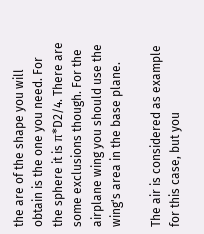the are of the shape you will obtain is the one you need. For the sphere it is π*D2/4. There are some exclusions though. For the airplane wing you should use the wing's area in the base plane.

The air is considered as example for this case, but you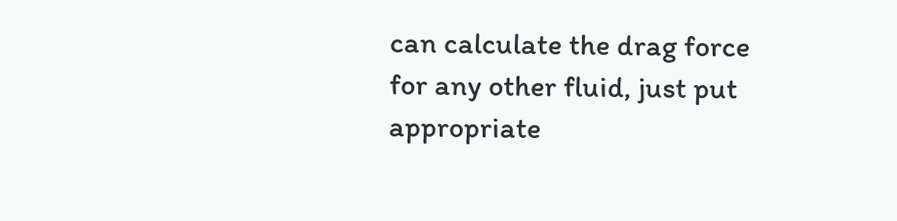can calculate the drag force for any other fluid, just put appropriate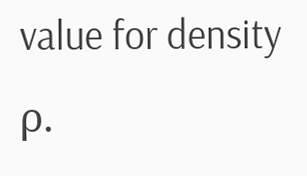value for density ρ.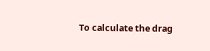To calculate the drag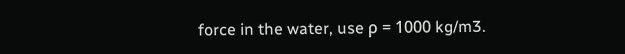force in the water, use ρ = 1000 kg/m3.